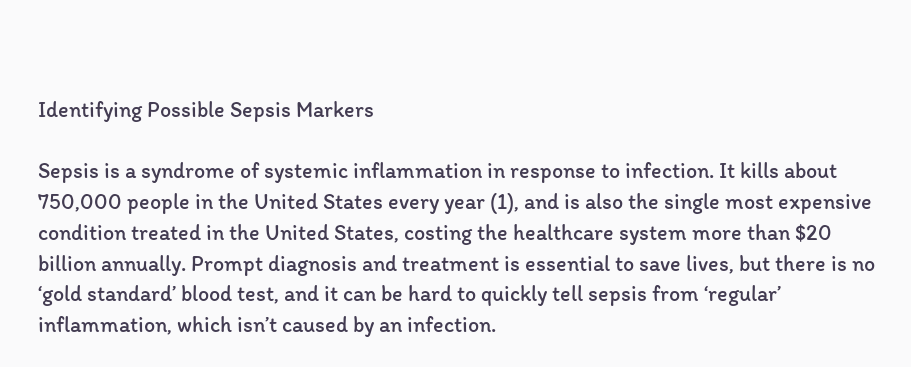Identifying Possible Sepsis Markers

Sepsis is a syndrome of systemic inflammation in response to infection. It kills about 750,000 people in the United States every year (1), and is also the single most expensive condition treated in the United States, costing the healthcare system more than $20 billion annually. Prompt diagnosis and treatment is essential to save lives, but there is no ‘gold standard’ blood test, and it can be hard to quickly tell sepsis from ‘regular’ inflammation, which isn’t caused by an infection.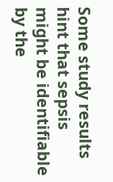Some study results hint that sepsis might be identifiable by the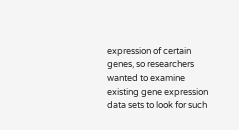expression of certain genes, so researchers wanted to examine existing gene expression data sets to look for such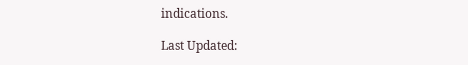indications.

Last Updated: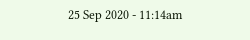25 Sep 2020 - 11:14am